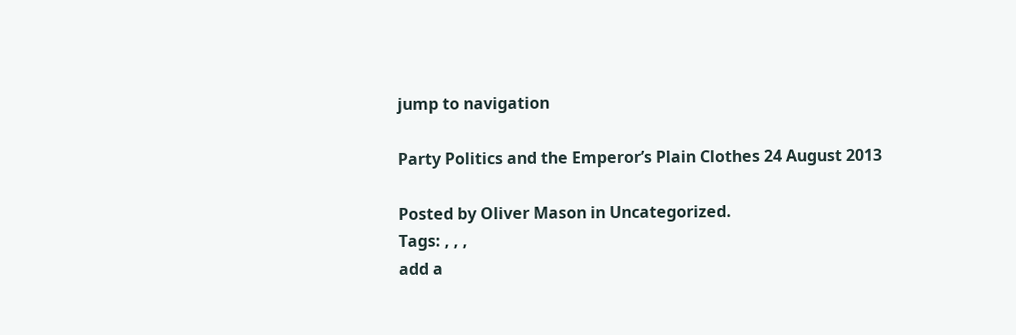jump to navigation

Party Politics and the Emperor’s Plain Clothes 24 August 2013

Posted by Oliver Mason in Uncategorized.
Tags: , , ,
add a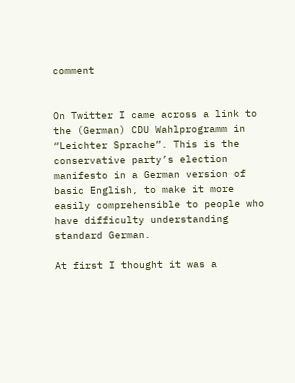comment


On Twitter I came across a link to the (German) CDU Wahlprogramm in “Leichter Sprache”. This is the conservative party’s election manifesto in a German version of basic English, to make it more easily comprehensible to people who have difficulty understanding standard German.

At first I thought it was a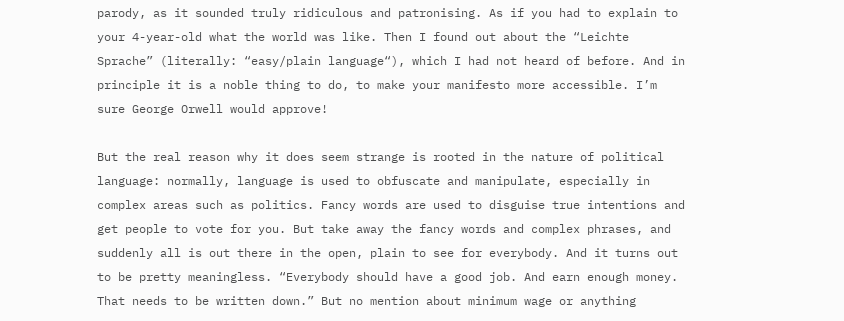parody, as it sounded truly ridiculous and patronising. As if you had to explain to your 4-year-old what the world was like. Then I found out about the “Leichte Sprache” (literally: “easy/plain language“), which I had not heard of before. And in principle it is a noble thing to do, to make your manifesto more accessible. I’m sure George Orwell would approve!

But the real reason why it does seem strange is rooted in the nature of political language: normally, language is used to obfuscate and manipulate, especially in complex areas such as politics. Fancy words are used to disguise true intentions and get people to vote for you. But take away the fancy words and complex phrases, and suddenly all is out there in the open, plain to see for everybody. And it turns out to be pretty meaningless. “Everybody should have a good job. And earn enough money. That needs to be written down.” But no mention about minimum wage or anything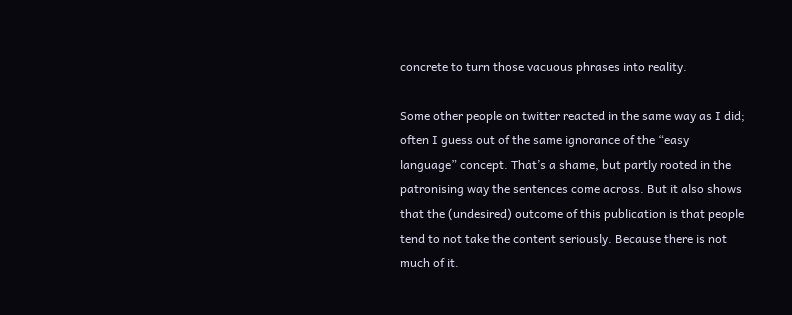concrete to turn those vacuous phrases into reality.

Some other people on twitter reacted in the same way as I did; often I guess out of the same ignorance of the “easy language” concept. That’s a shame, but partly rooted in the patronising way the sentences come across. But it also shows that the (undesired) outcome of this publication is that people tend to not take the content seriously. Because there is not much of it.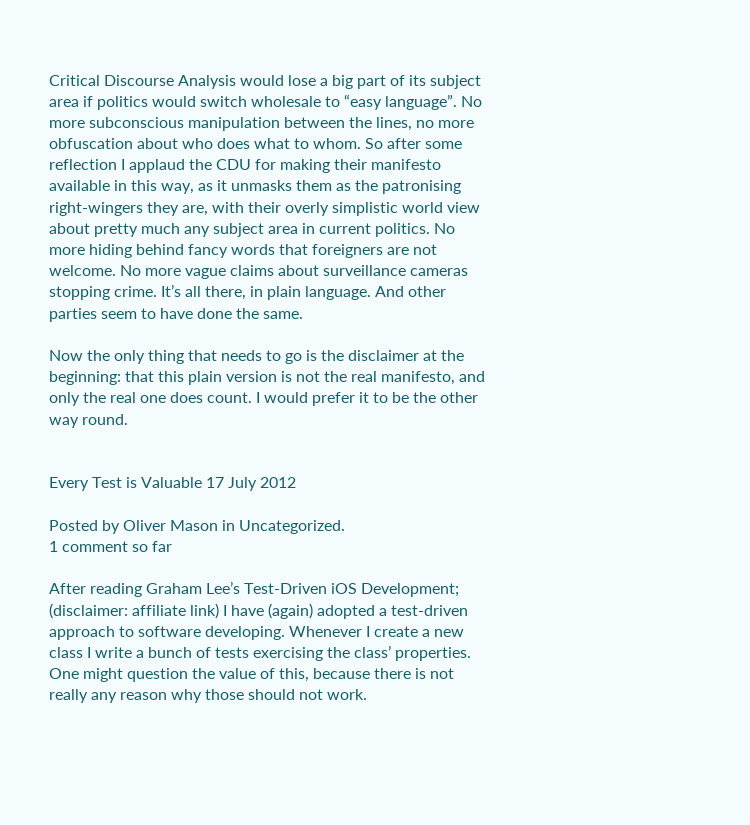Critical Discourse Analysis would lose a big part of its subject area if politics would switch wholesale to “easy language”. No more subconscious manipulation between the lines, no more obfuscation about who does what to whom. So after some reflection I applaud the CDU for making their manifesto available in this way, as it unmasks them as the patronising right-wingers they are, with their overly simplistic world view about pretty much any subject area in current politics. No more hiding behind fancy words that foreigners are not welcome. No more vague claims about surveillance cameras stopping crime. It’s all there, in plain language. And other parties seem to have done the same.

Now the only thing that needs to go is the disclaimer at the beginning: that this plain version is not the real manifesto, and only the real one does count. I would prefer it to be the other way round.


Every Test is Valuable 17 July 2012

Posted by Oliver Mason in Uncategorized.
1 comment so far

After reading Graham Lee’s Test-Driven iOS Development; (disclaimer: affiliate link) I have (again) adopted a test-driven approach to software developing. Whenever I create a new class I write a bunch of tests exercising the class’ properties. One might question the value of this, because there is not really any reason why those should not work.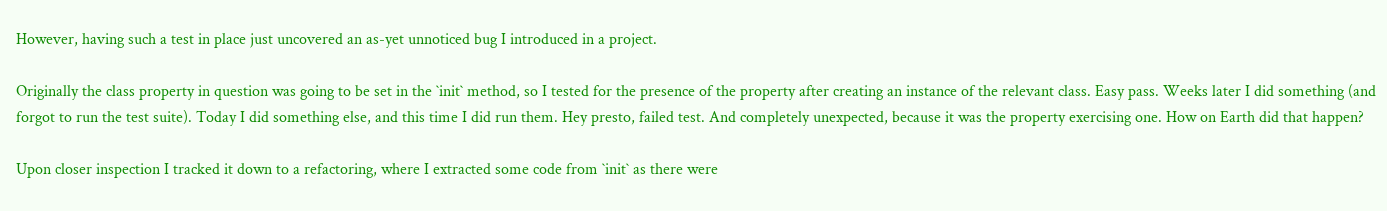However, having such a test in place just uncovered an as-yet unnoticed bug I introduced in a project.

Originally the class property in question was going to be set in the `init` method, so I tested for the presence of the property after creating an instance of the relevant class. Easy pass. Weeks later I did something (and forgot to run the test suite). Today I did something else, and this time I did run them. Hey presto, failed test. And completely unexpected, because it was the property exercising one. How on Earth did that happen?

Upon closer inspection I tracked it down to a refactoring, where I extracted some code from `init` as there were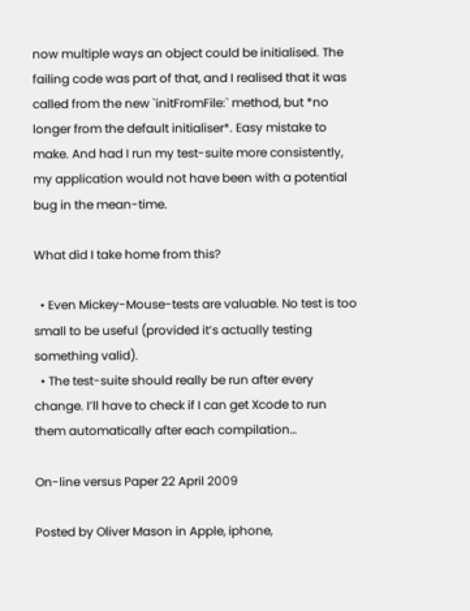now multiple ways an object could be initialised. The failing code was part of that, and I realised that it was called from the new `initFromFile:` method, but *no longer from the default initialiser*. Easy mistake to make. And had I run my test-suite more consistently, my application would not have been with a potential bug in the mean-time.

What did I take home from this?

  • Even Mickey-Mouse-tests are valuable. No test is too small to be useful (provided it’s actually testing something valid).
  • The test-suite should really be run after every change. I’ll have to check if I can get Xcode to run them automatically after each compilation…

On-line versus Paper 22 April 2009

Posted by Oliver Mason in Apple, iphone,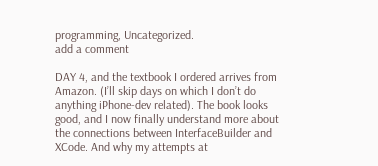programming, Uncategorized.
add a comment

DAY 4, and the textbook I ordered arrives from Amazon. (I’ll skip days on which I don’t do anything iPhone-dev related). The book looks good, and I now finally understand more about the connections between InterfaceBuilder and XCode. And why my attempts at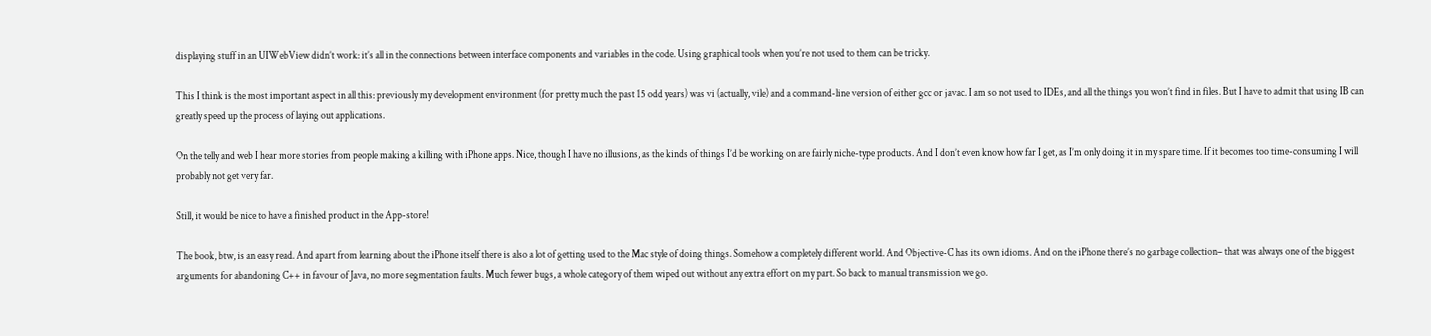displaying stuff in an UIWebView didn’t work: it’s all in the connections between interface components and variables in the code. Using graphical tools when you’re not used to them can be tricky.

This I think is the most important aspect in all this: previously my development environment (for pretty much the past 15 odd years) was vi (actually, vile) and a command-line version of either gcc or javac. I am so not used to IDEs, and all the things you won’t find in files. But I have to admit that using IB can greatly speed up the process of laying out applications.

On the telly and web I hear more stories from people making a killing with iPhone apps. Nice, though I have no illusions, as the kinds of things I’d be working on are fairly niche-type products. And I don’t even know how far I get, as I’m only doing it in my spare time. If it becomes too time-consuming I will probably not get very far.

Still, it would be nice to have a finished product in the App-store!

The book, btw, is an easy read. And apart from learning about the iPhone itself there is also a lot of getting used to the Mac style of doing things. Somehow a completely different world. And Objective-C has its own idioms. And on the iPhone there’s no garbage collection– that was always one of the biggest arguments for abandoning C++ in favour of Java, no more segmentation faults. Much fewer bugs, a whole category of them wiped out without any extra effort on my part. So back to manual transmission we go.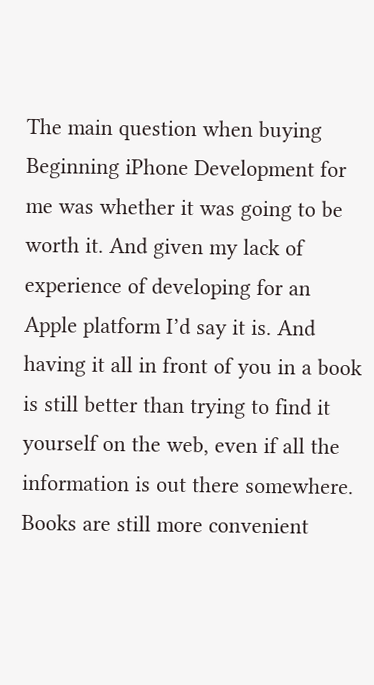The main question when buying Beginning iPhone Development for me was whether it was going to be worth it. And given my lack of experience of developing for an Apple platform I’d say it is. And having it all in front of you in a book is still better than trying to find it yourself on the web, even if all the information is out there somewhere. Books are still more convenient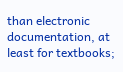than electronic documentation, at least for textbooks;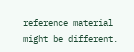reference material might be different.